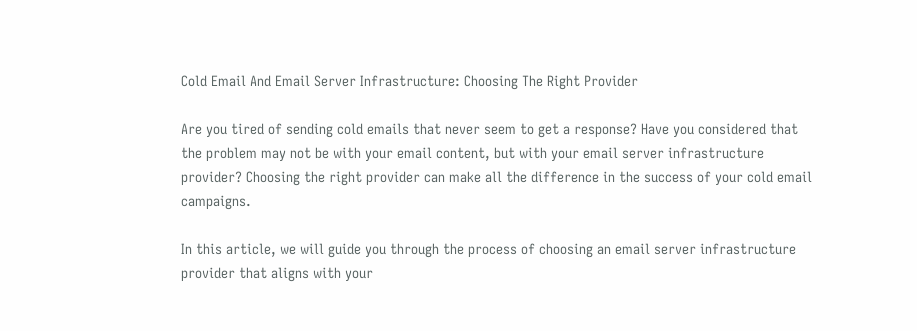Cold Email And Email Server Infrastructure: Choosing The Right Provider

Are you tired of sending cold emails that never seem to get a response? Have you considered that the problem may not be with your email content, but with your email server infrastructure provider? Choosing the right provider can make all the difference in the success of your cold email campaigns.

In this article, we will guide you through the process of choosing an email server infrastructure provider that aligns with your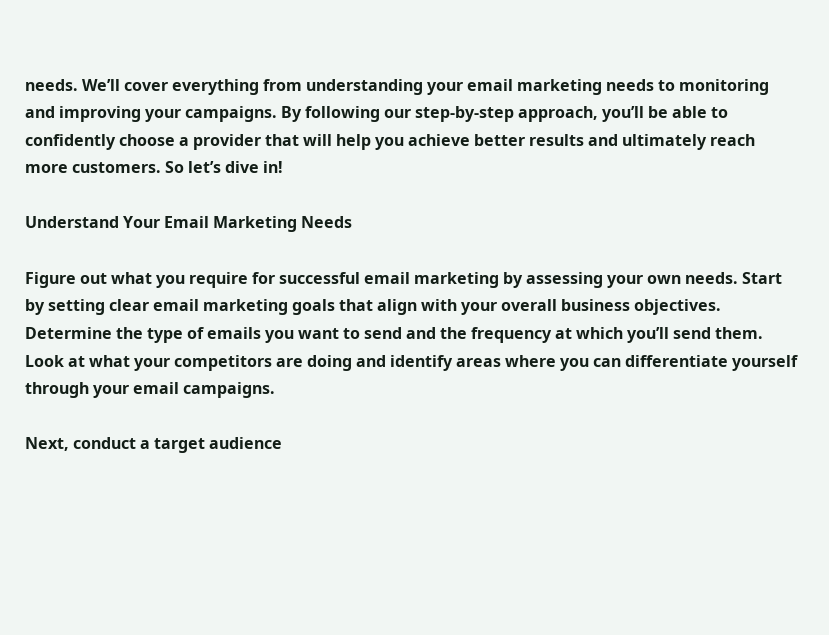needs. We’ll cover everything from understanding your email marketing needs to monitoring and improving your campaigns. By following our step-by-step approach, you’ll be able to confidently choose a provider that will help you achieve better results and ultimately reach more customers. So let’s dive in!

Understand Your Email Marketing Needs

Figure out what you require for successful email marketing by assessing your own needs. Start by setting clear email marketing goals that align with your overall business objectives. Determine the type of emails you want to send and the frequency at which you’ll send them. Look at what your competitors are doing and identify areas where you can differentiate yourself through your email campaigns.

Next, conduct a target audience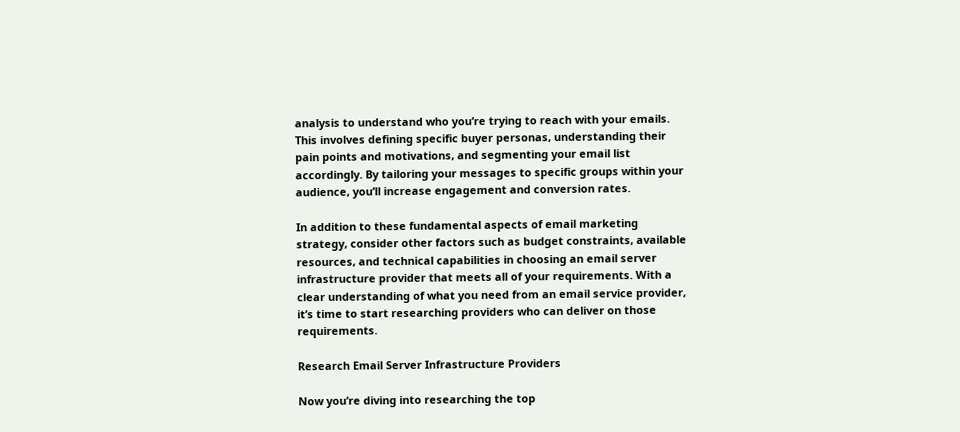analysis to understand who you’re trying to reach with your emails. This involves defining specific buyer personas, understanding their pain points and motivations, and segmenting your email list accordingly. By tailoring your messages to specific groups within your audience, you’ll increase engagement and conversion rates.

In addition to these fundamental aspects of email marketing strategy, consider other factors such as budget constraints, available resources, and technical capabilities in choosing an email server infrastructure provider that meets all of your requirements. With a clear understanding of what you need from an email service provider, it’s time to start researching providers who can deliver on those requirements.

Research Email Server Infrastructure Providers

Now you’re diving into researching the top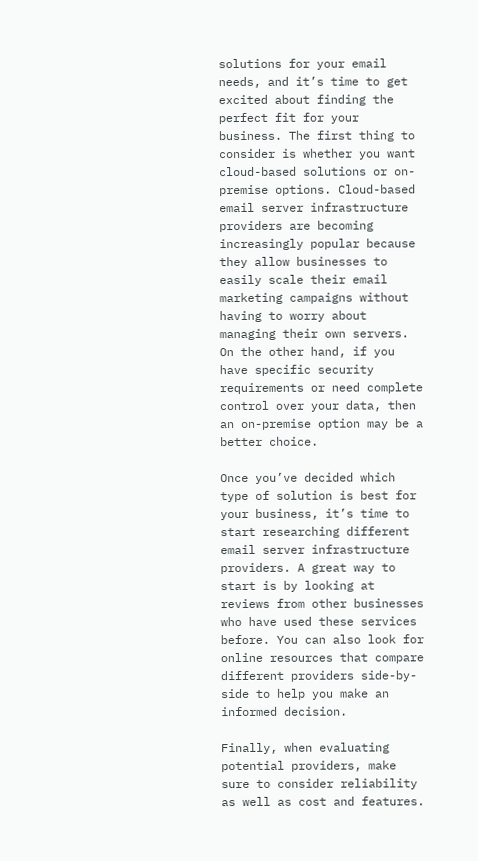solutions for your email needs, and it’s time to get excited about finding the perfect fit for your business. The first thing to consider is whether you want cloud-based solutions or on-premise options. Cloud-based email server infrastructure providers are becoming increasingly popular because they allow businesses to easily scale their email marketing campaigns without having to worry about managing their own servers. On the other hand, if you have specific security requirements or need complete control over your data, then an on-premise option may be a better choice.

Once you’ve decided which type of solution is best for your business, it’s time to start researching different email server infrastructure providers. A great way to start is by looking at reviews from other businesses who have used these services before. You can also look for online resources that compare different providers side-by-side to help you make an informed decision.

Finally, when evaluating potential providers, make sure to consider reliability as well as cost and features.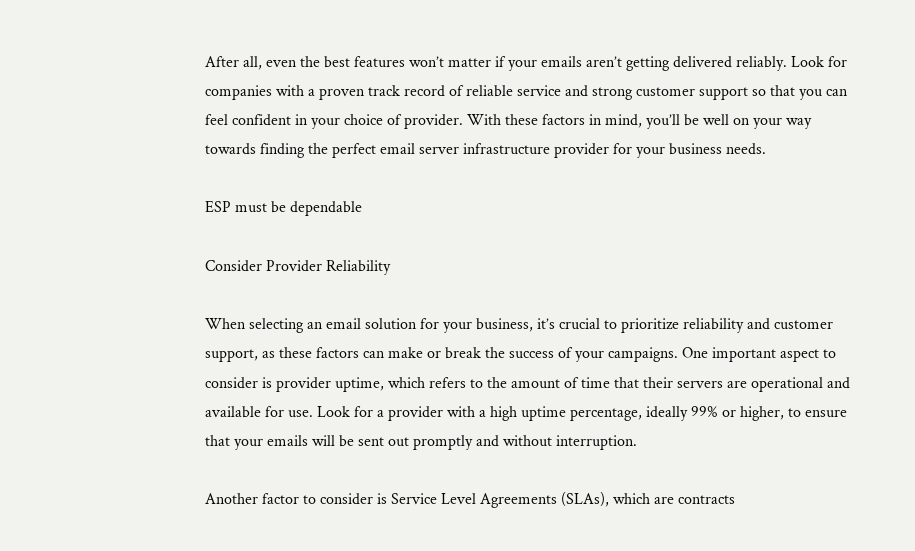After all, even the best features won’t matter if your emails aren’t getting delivered reliably. Look for companies with a proven track record of reliable service and strong customer support so that you can feel confident in your choice of provider. With these factors in mind, you’ll be well on your way towards finding the perfect email server infrastructure provider for your business needs.

ESP must be dependable

Consider Provider Reliability

When selecting an email solution for your business, it’s crucial to prioritize reliability and customer support, as these factors can make or break the success of your campaigns. One important aspect to consider is provider uptime, which refers to the amount of time that their servers are operational and available for use. Look for a provider with a high uptime percentage, ideally 99% or higher, to ensure that your emails will be sent out promptly and without interruption.

Another factor to consider is Service Level Agreements (SLAs), which are contracts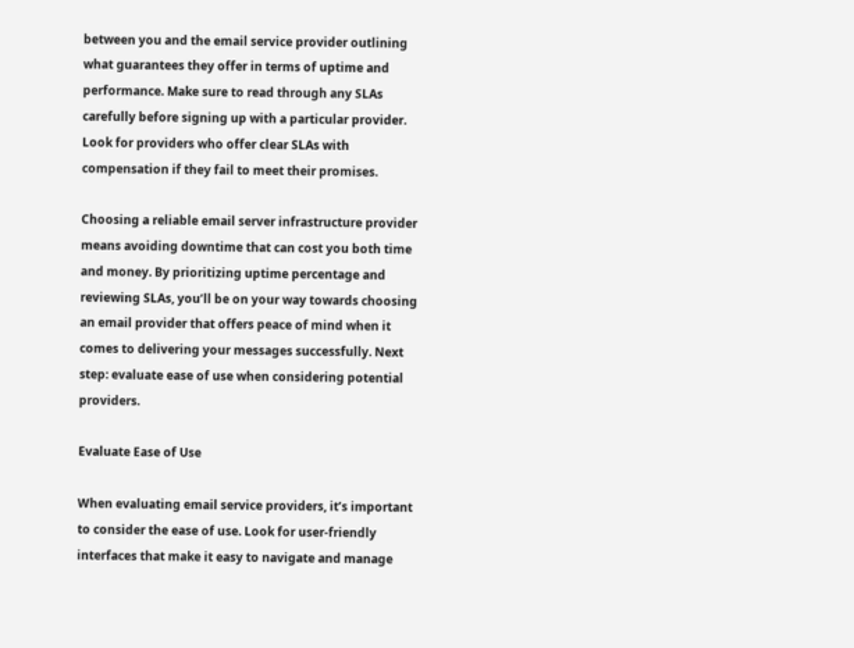between you and the email service provider outlining what guarantees they offer in terms of uptime and performance. Make sure to read through any SLAs carefully before signing up with a particular provider. Look for providers who offer clear SLAs with compensation if they fail to meet their promises.

Choosing a reliable email server infrastructure provider means avoiding downtime that can cost you both time and money. By prioritizing uptime percentage and reviewing SLAs, you’ll be on your way towards choosing an email provider that offers peace of mind when it comes to delivering your messages successfully. Next step: evaluate ease of use when considering potential providers.

Evaluate Ease of Use

When evaluating email service providers, it’s important to consider the ease of use. Look for user-friendly interfaces that make it easy to navigate and manage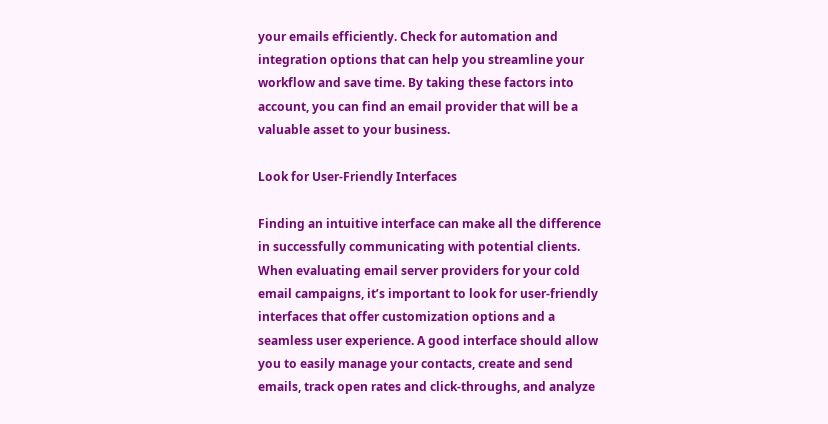your emails efficiently. Check for automation and integration options that can help you streamline your workflow and save time. By taking these factors into account, you can find an email provider that will be a valuable asset to your business.

Look for User-Friendly Interfaces

Finding an intuitive interface can make all the difference in successfully communicating with potential clients. When evaluating email server providers for your cold email campaigns, it’s important to look for user-friendly interfaces that offer customization options and a seamless user experience. A good interface should allow you to easily manage your contacts, create and send emails, track open rates and click-throughs, and analyze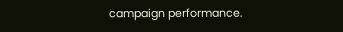campaign performance.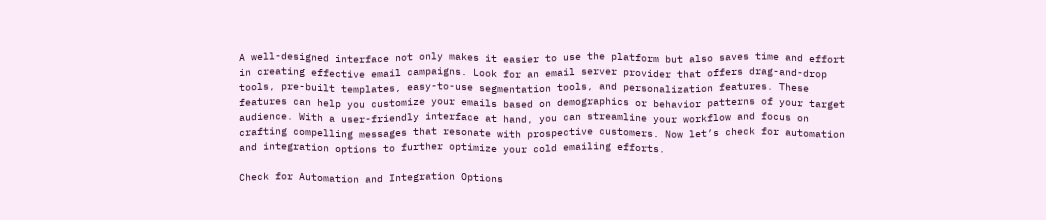A well-designed interface not only makes it easier to use the platform but also saves time and effort in creating effective email campaigns. Look for an email server provider that offers drag-and-drop tools, pre-built templates, easy-to-use segmentation tools, and personalization features. These features can help you customize your emails based on demographics or behavior patterns of your target audience. With a user-friendly interface at hand, you can streamline your workflow and focus on crafting compelling messages that resonate with prospective customers. Now let’s check for automation and integration options to further optimize your cold emailing efforts.

Check for Automation and Integration Options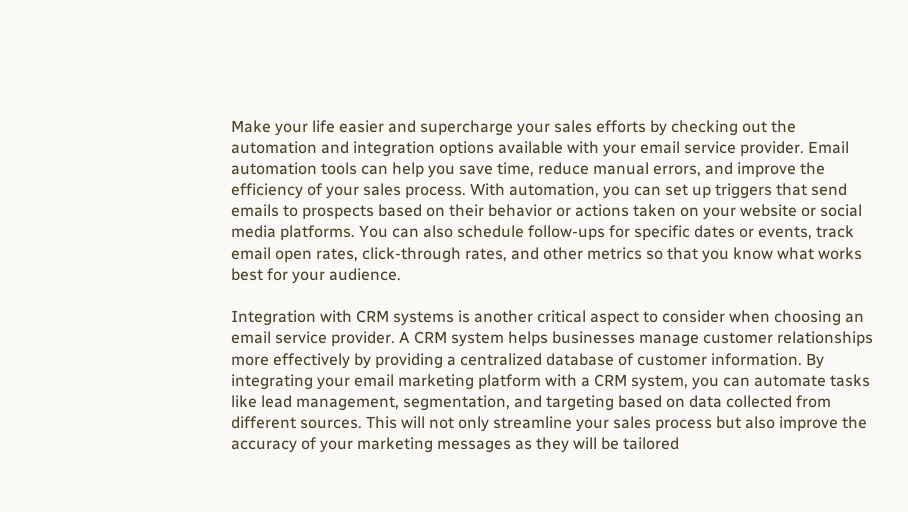Make your life easier and supercharge your sales efforts by checking out the automation and integration options available with your email service provider. Email automation tools can help you save time, reduce manual errors, and improve the efficiency of your sales process. With automation, you can set up triggers that send emails to prospects based on their behavior or actions taken on your website or social media platforms. You can also schedule follow-ups for specific dates or events, track email open rates, click-through rates, and other metrics so that you know what works best for your audience.

Integration with CRM systems is another critical aspect to consider when choosing an email service provider. A CRM system helps businesses manage customer relationships more effectively by providing a centralized database of customer information. By integrating your email marketing platform with a CRM system, you can automate tasks like lead management, segmentation, and targeting based on data collected from different sources. This will not only streamline your sales process but also improve the accuracy of your marketing messages as they will be tailored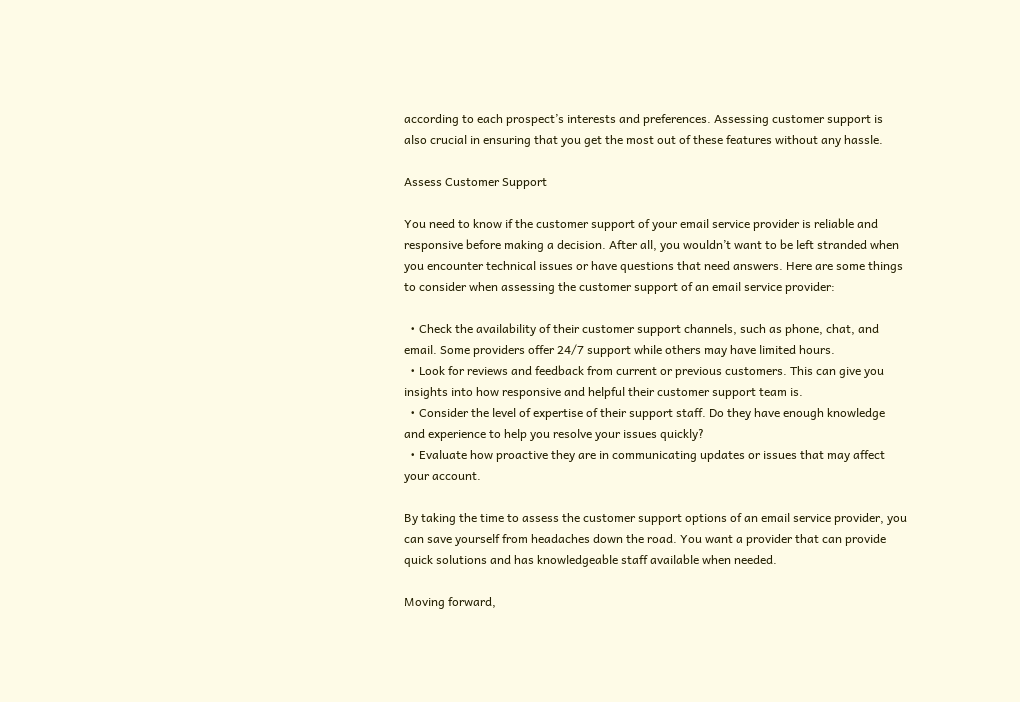according to each prospect’s interests and preferences. Assessing customer support is also crucial in ensuring that you get the most out of these features without any hassle.

Assess Customer Support

You need to know if the customer support of your email service provider is reliable and responsive before making a decision. After all, you wouldn’t want to be left stranded when you encounter technical issues or have questions that need answers. Here are some things to consider when assessing the customer support of an email service provider:

  • Check the availability of their customer support channels, such as phone, chat, and email. Some providers offer 24/7 support while others may have limited hours.
  • Look for reviews and feedback from current or previous customers. This can give you insights into how responsive and helpful their customer support team is.
  • Consider the level of expertise of their support staff. Do they have enough knowledge and experience to help you resolve your issues quickly?
  • Evaluate how proactive they are in communicating updates or issues that may affect your account.

By taking the time to assess the customer support options of an email service provider, you can save yourself from headaches down the road. You want a provider that can provide quick solutions and has knowledgeable staff available when needed.

Moving forward,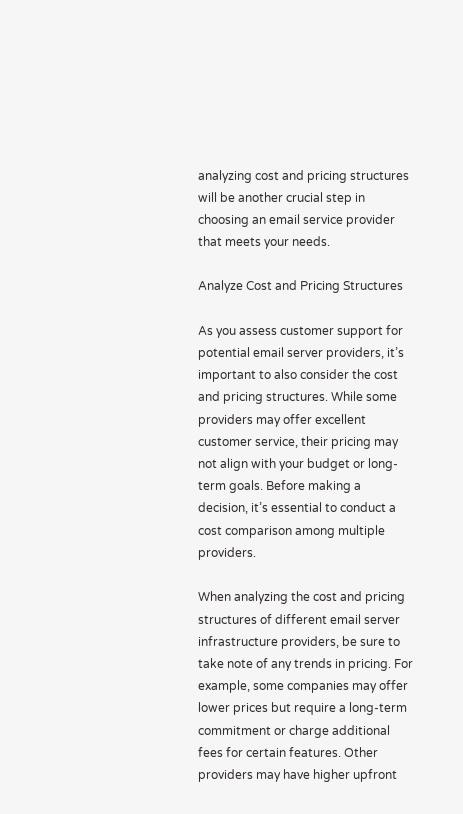analyzing cost and pricing structures will be another crucial step in choosing an email service provider that meets your needs.

Analyze Cost and Pricing Structures

As you assess customer support for potential email server providers, it’s important to also consider the cost and pricing structures. While some providers may offer excellent customer service, their pricing may not align with your budget or long-term goals. Before making a decision, it’s essential to conduct a cost comparison among multiple providers.

When analyzing the cost and pricing structures of different email server infrastructure providers, be sure to take note of any trends in pricing. For example, some companies may offer lower prices but require a long-term commitment or charge additional fees for certain features. Other providers may have higher upfront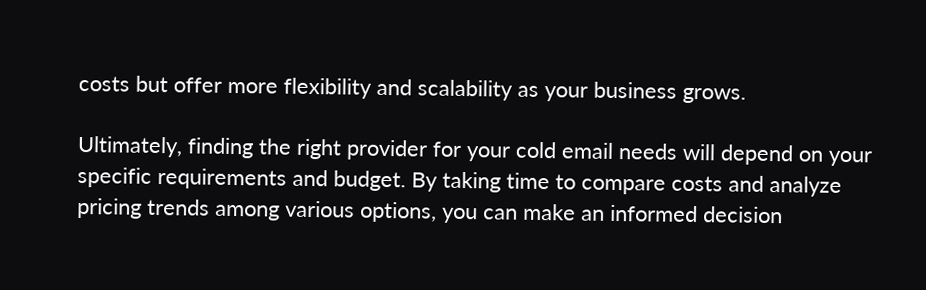costs but offer more flexibility and scalability as your business grows.

Ultimately, finding the right provider for your cold email needs will depend on your specific requirements and budget. By taking time to compare costs and analyze pricing trends among various options, you can make an informed decision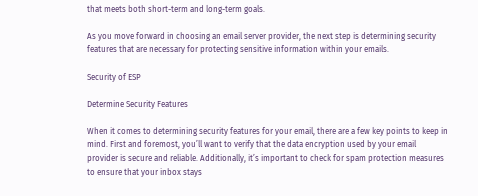that meets both short-term and long-term goals.

As you move forward in choosing an email server provider, the next step is determining security features that are necessary for protecting sensitive information within your emails.

Security of ESP

Determine Security Features

When it comes to determining security features for your email, there are a few key points to keep in mind. First and foremost, you’ll want to verify that the data encryption used by your email provider is secure and reliable. Additionally, it’s important to check for spam protection measures to ensure that your inbox stays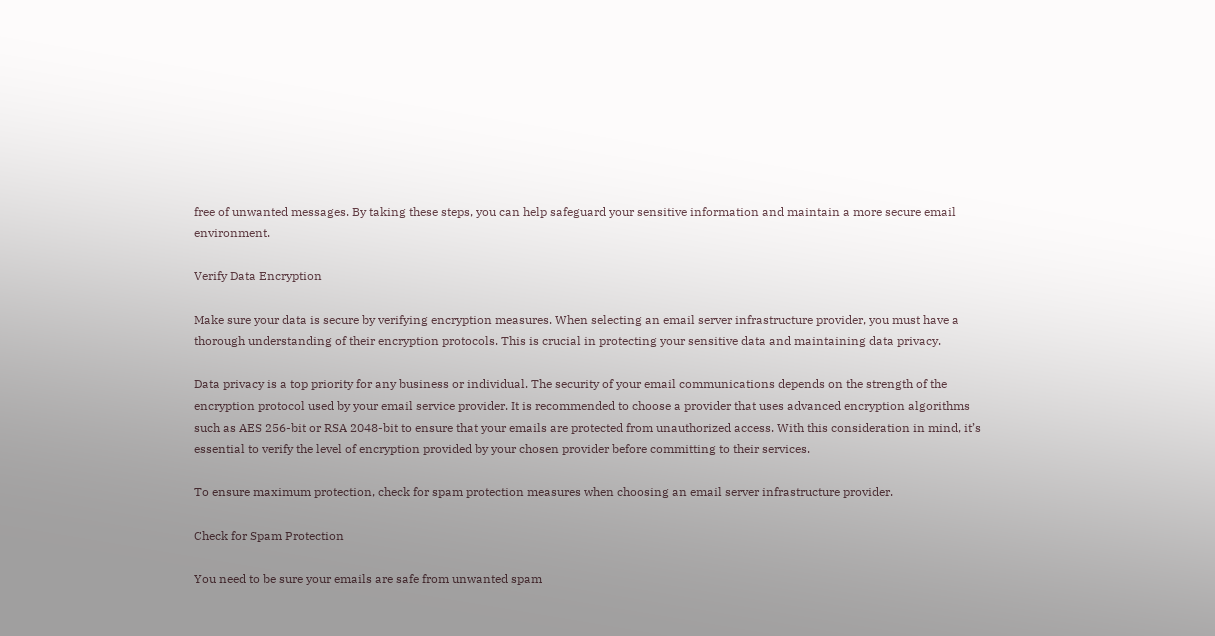free of unwanted messages. By taking these steps, you can help safeguard your sensitive information and maintain a more secure email environment.

Verify Data Encryption

Make sure your data is secure by verifying encryption measures. When selecting an email server infrastructure provider, you must have a thorough understanding of their encryption protocols. This is crucial in protecting your sensitive data and maintaining data privacy.

Data privacy is a top priority for any business or individual. The security of your email communications depends on the strength of the encryption protocol used by your email service provider. It is recommended to choose a provider that uses advanced encryption algorithms such as AES 256-bit or RSA 2048-bit to ensure that your emails are protected from unauthorized access. With this consideration in mind, it’s essential to verify the level of encryption provided by your chosen provider before committing to their services.

To ensure maximum protection, check for spam protection measures when choosing an email server infrastructure provider.

Check for Spam Protection

You need to be sure your emails are safe from unwanted spam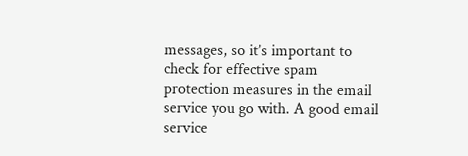messages, so it’s important to check for effective spam protection measures in the email service you go with. A good email service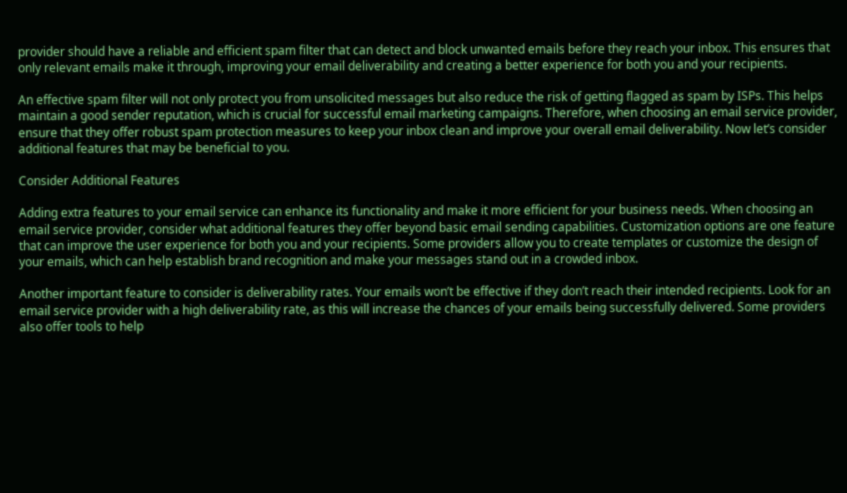provider should have a reliable and efficient spam filter that can detect and block unwanted emails before they reach your inbox. This ensures that only relevant emails make it through, improving your email deliverability and creating a better experience for both you and your recipients.

An effective spam filter will not only protect you from unsolicited messages but also reduce the risk of getting flagged as spam by ISPs. This helps maintain a good sender reputation, which is crucial for successful email marketing campaigns. Therefore, when choosing an email service provider, ensure that they offer robust spam protection measures to keep your inbox clean and improve your overall email deliverability. Now let’s consider additional features that may be beneficial to you.

Consider Additional Features

Adding extra features to your email service can enhance its functionality and make it more efficient for your business needs. When choosing an email service provider, consider what additional features they offer beyond basic email sending capabilities. Customization options are one feature that can improve the user experience for both you and your recipients. Some providers allow you to create templates or customize the design of your emails, which can help establish brand recognition and make your messages stand out in a crowded inbox.

Another important feature to consider is deliverability rates. Your emails won’t be effective if they don’t reach their intended recipients. Look for an email service provider with a high deliverability rate, as this will increase the chances of your emails being successfully delivered. Some providers also offer tools to help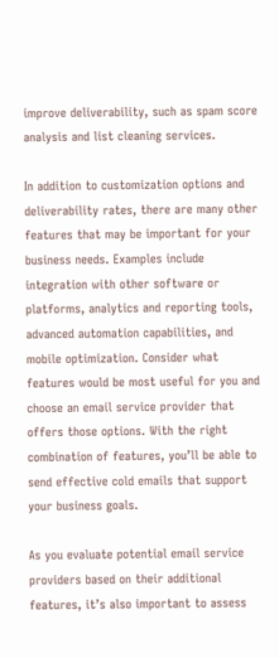improve deliverability, such as spam score analysis and list cleaning services.

In addition to customization options and deliverability rates, there are many other features that may be important for your business needs. Examples include integration with other software or platforms, analytics and reporting tools, advanced automation capabilities, and mobile optimization. Consider what features would be most useful for you and choose an email service provider that offers those options. With the right combination of features, you’ll be able to send effective cold emails that support your business goals.

As you evaluate potential email service providers based on their additional features, it’s also important to assess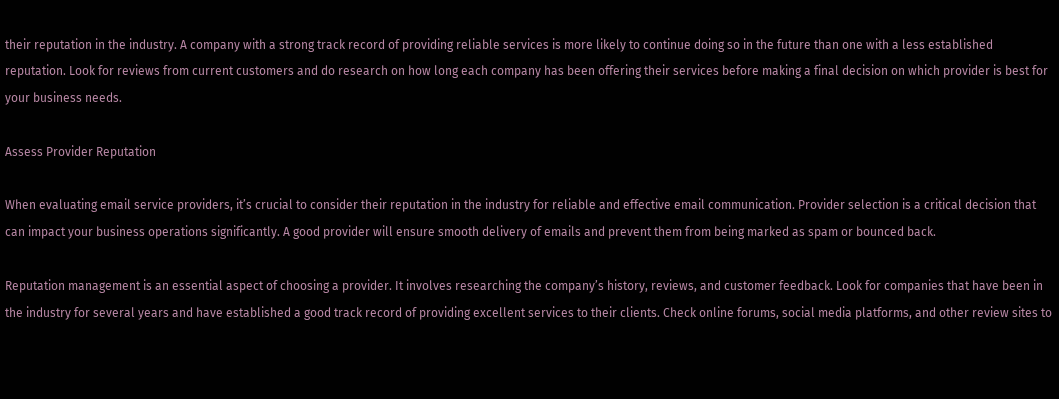their reputation in the industry. A company with a strong track record of providing reliable services is more likely to continue doing so in the future than one with a less established reputation. Look for reviews from current customers and do research on how long each company has been offering their services before making a final decision on which provider is best for your business needs.

Assess Provider Reputation

When evaluating email service providers, it’s crucial to consider their reputation in the industry for reliable and effective email communication. Provider selection is a critical decision that can impact your business operations significantly. A good provider will ensure smooth delivery of emails and prevent them from being marked as spam or bounced back.

Reputation management is an essential aspect of choosing a provider. It involves researching the company’s history, reviews, and customer feedback. Look for companies that have been in the industry for several years and have established a good track record of providing excellent services to their clients. Check online forums, social media platforms, and other review sites to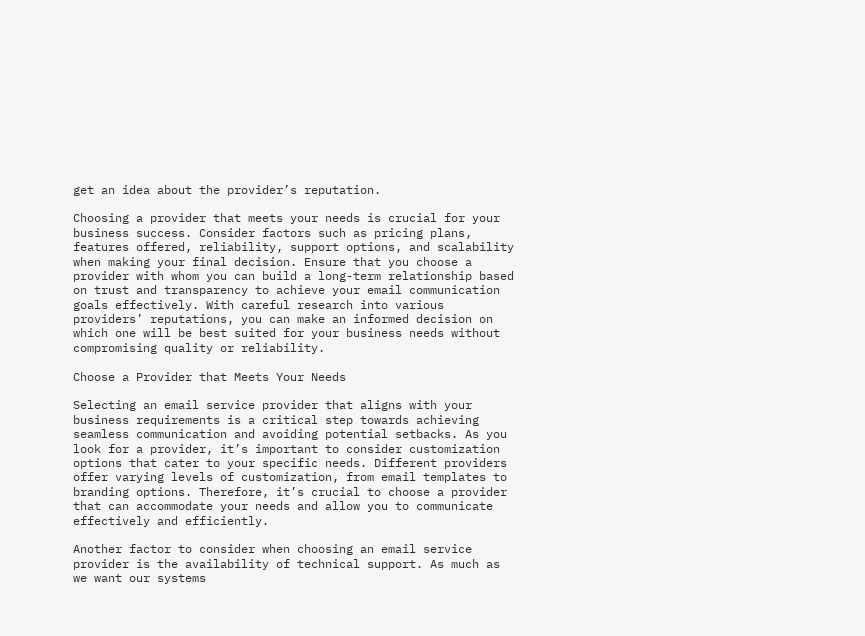get an idea about the provider’s reputation.

Choosing a provider that meets your needs is crucial for your business success. Consider factors such as pricing plans, features offered, reliability, support options, and scalability when making your final decision. Ensure that you choose a provider with whom you can build a long-term relationship based on trust and transparency to achieve your email communication goals effectively. With careful research into various providers’ reputations, you can make an informed decision on which one will be best suited for your business needs without compromising quality or reliability.

Choose a Provider that Meets Your Needs

Selecting an email service provider that aligns with your business requirements is a critical step towards achieving seamless communication and avoiding potential setbacks. As you look for a provider, it’s important to consider customization options that cater to your specific needs. Different providers offer varying levels of customization, from email templates to branding options. Therefore, it’s crucial to choose a provider that can accommodate your needs and allow you to communicate effectively and efficiently.

Another factor to consider when choosing an email service provider is the availability of technical support. As much as we want our systems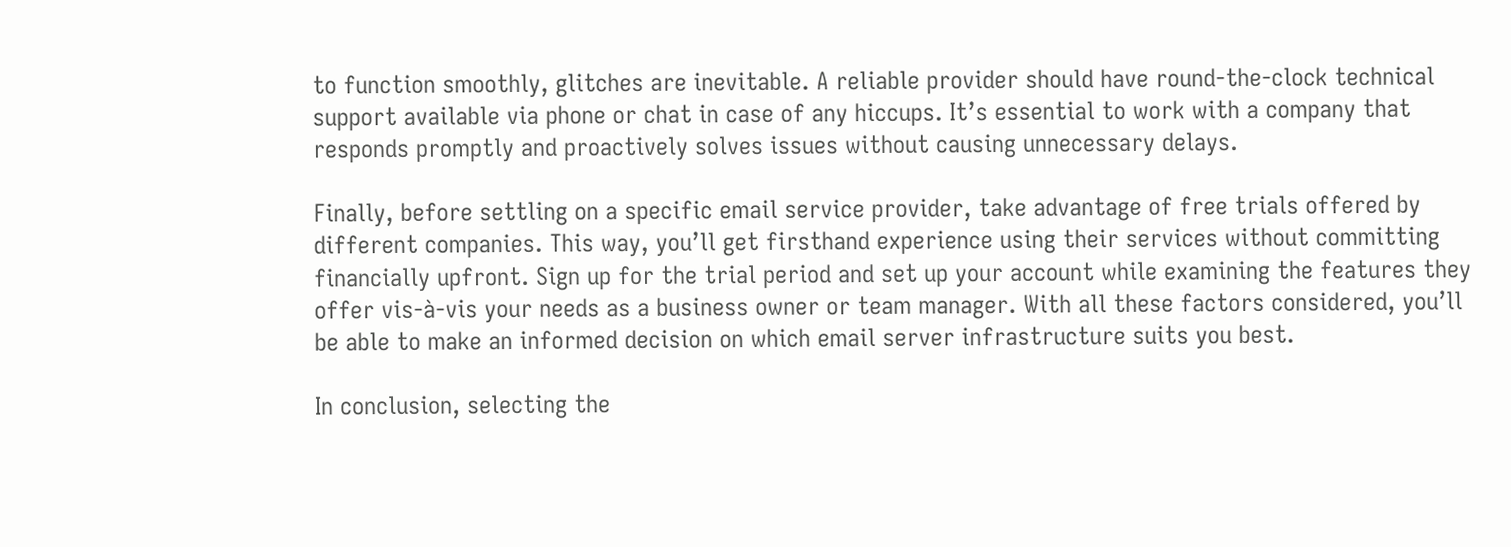to function smoothly, glitches are inevitable. A reliable provider should have round-the-clock technical support available via phone or chat in case of any hiccups. It’s essential to work with a company that responds promptly and proactively solves issues without causing unnecessary delays.

Finally, before settling on a specific email service provider, take advantage of free trials offered by different companies. This way, you’ll get firsthand experience using their services without committing financially upfront. Sign up for the trial period and set up your account while examining the features they offer vis-à-vis your needs as a business owner or team manager. With all these factors considered, you’ll be able to make an informed decision on which email server infrastructure suits you best.

In conclusion, selecting the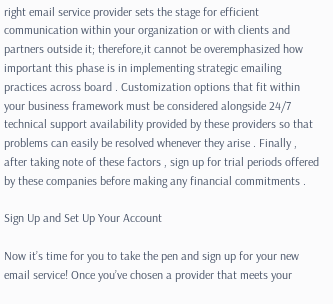right email service provider sets the stage for efficient communication within your organization or with clients and partners outside it; therefore,it cannot be overemphasized how important this phase is in implementing strategic emailing practices across board . Customization options that fit within your business framework must be considered alongside 24/7 technical support availability provided by these providers so that problems can easily be resolved whenever they arise . Finally , after taking note of these factors , sign up for trial periods offered by these companies before making any financial commitments .

Sign Up and Set Up Your Account

Now it’s time for you to take the pen and sign up for your new email service! Once you’ve chosen a provider that meets your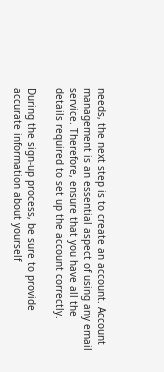needs, the next step is to create an account. Account management is an essential aspect of using any email service. Therefore, ensure that you have all the details required to set up the account correctly.

During the sign-up process, be sure to provide accurate information about yourself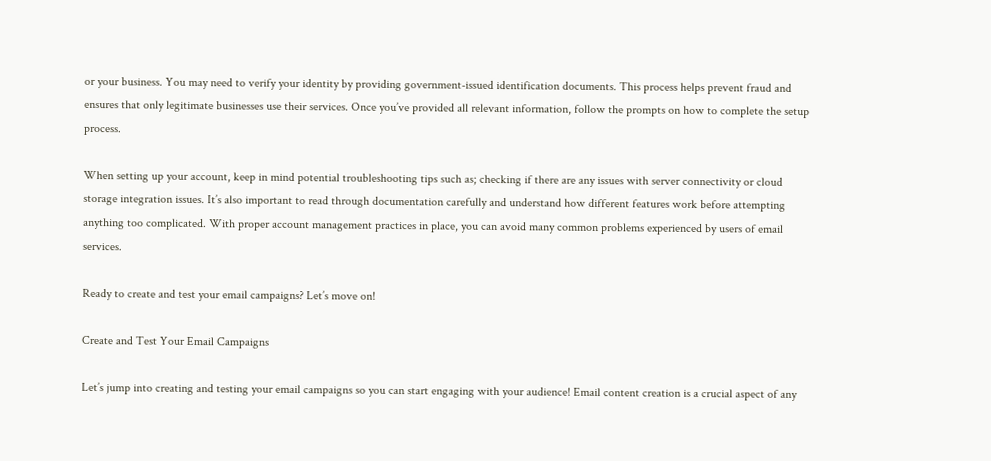or your business. You may need to verify your identity by providing government-issued identification documents. This process helps prevent fraud and ensures that only legitimate businesses use their services. Once you’ve provided all relevant information, follow the prompts on how to complete the setup process.

When setting up your account, keep in mind potential troubleshooting tips such as; checking if there are any issues with server connectivity or cloud storage integration issues. It’s also important to read through documentation carefully and understand how different features work before attempting anything too complicated. With proper account management practices in place, you can avoid many common problems experienced by users of email services.

Ready to create and test your email campaigns? Let’s move on!

Create and Test Your Email Campaigns

Let’s jump into creating and testing your email campaigns so you can start engaging with your audience! Email content creation is a crucial aspect of any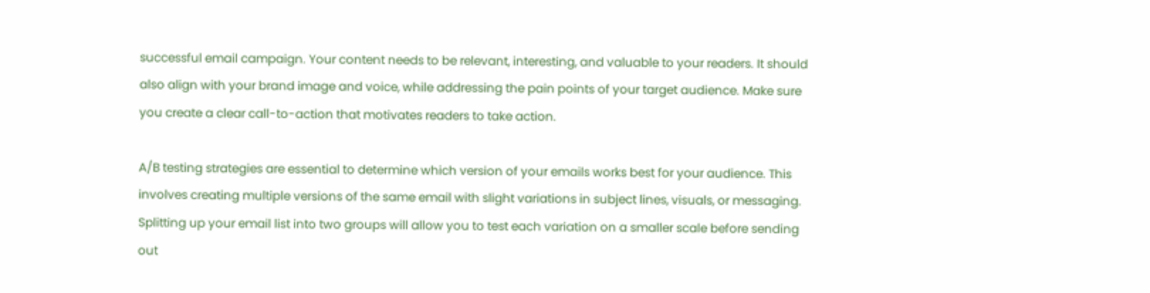successful email campaign. Your content needs to be relevant, interesting, and valuable to your readers. It should also align with your brand image and voice, while addressing the pain points of your target audience. Make sure you create a clear call-to-action that motivates readers to take action.

A/B testing strategies are essential to determine which version of your emails works best for your audience. This involves creating multiple versions of the same email with slight variations in subject lines, visuals, or messaging. Splitting up your email list into two groups will allow you to test each variation on a smaller scale before sending out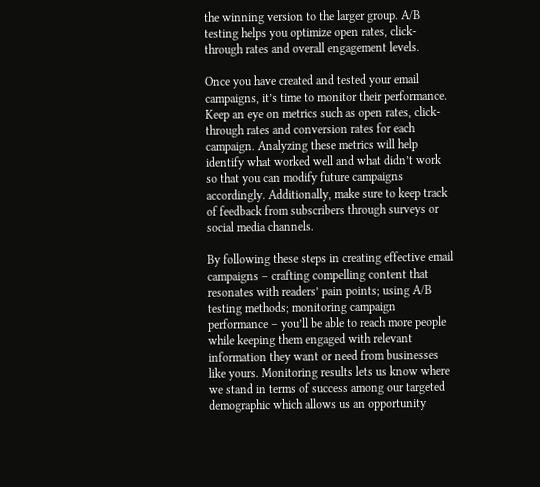the winning version to the larger group. A/B testing helps you optimize open rates, click-through rates and overall engagement levels.

Once you have created and tested your email campaigns, it’s time to monitor their performance. Keep an eye on metrics such as open rates, click-through rates and conversion rates for each campaign. Analyzing these metrics will help identify what worked well and what didn’t work so that you can modify future campaigns accordingly. Additionally, make sure to keep track of feedback from subscribers through surveys or social media channels.

By following these steps in creating effective email campaigns – crafting compelling content that resonates with readers’ pain points; using A/B testing methods; monitoring campaign performance – you’ll be able to reach more people while keeping them engaged with relevant information they want or need from businesses like yours. Monitoring results lets us know where we stand in terms of success among our targeted demographic which allows us an opportunity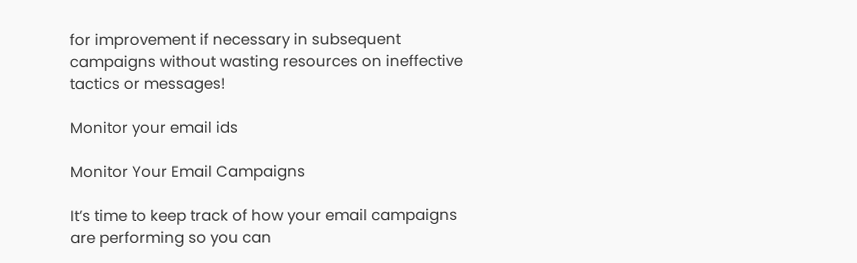for improvement if necessary in subsequent campaigns without wasting resources on ineffective tactics or messages!

Monitor your email ids

Monitor Your Email Campaigns

It’s time to keep track of how your email campaigns are performing so you can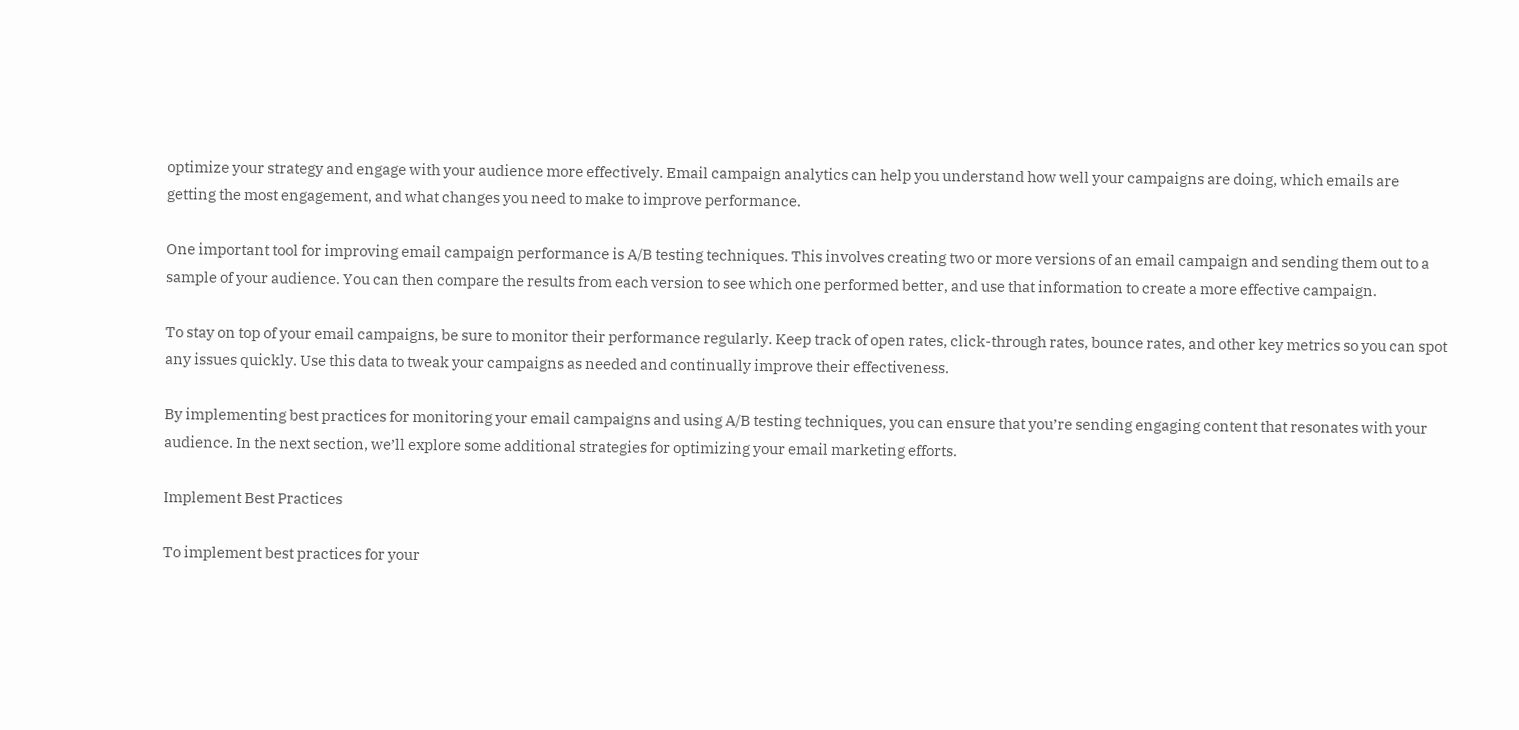optimize your strategy and engage with your audience more effectively. Email campaign analytics can help you understand how well your campaigns are doing, which emails are getting the most engagement, and what changes you need to make to improve performance.

One important tool for improving email campaign performance is A/B testing techniques. This involves creating two or more versions of an email campaign and sending them out to a sample of your audience. You can then compare the results from each version to see which one performed better, and use that information to create a more effective campaign.

To stay on top of your email campaigns, be sure to monitor their performance regularly. Keep track of open rates, click-through rates, bounce rates, and other key metrics so you can spot any issues quickly. Use this data to tweak your campaigns as needed and continually improve their effectiveness.

By implementing best practices for monitoring your email campaigns and using A/B testing techniques, you can ensure that you’re sending engaging content that resonates with your audience. In the next section, we’ll explore some additional strategies for optimizing your email marketing efforts.

Implement Best Practices

To implement best practices for your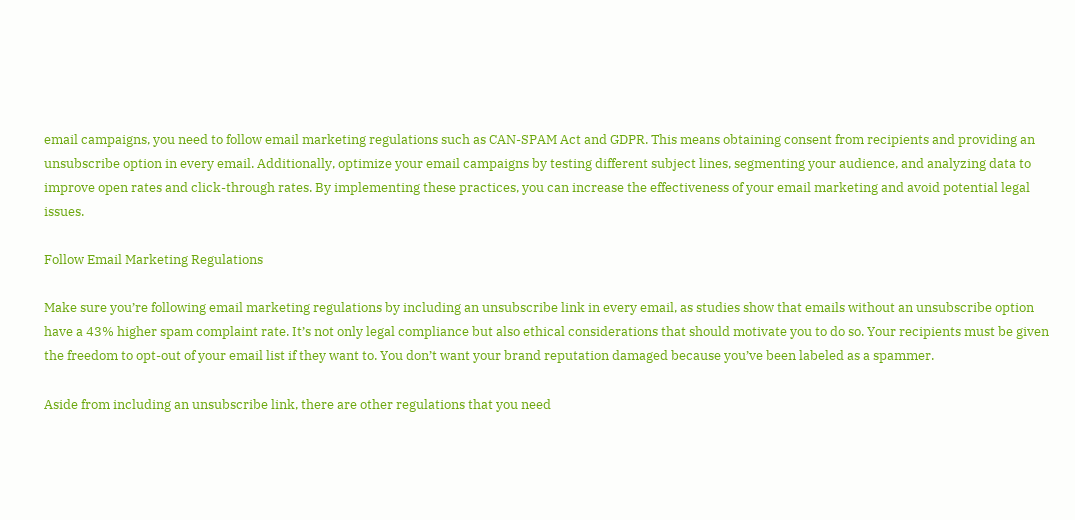email campaigns, you need to follow email marketing regulations such as CAN-SPAM Act and GDPR. This means obtaining consent from recipients and providing an unsubscribe option in every email. Additionally, optimize your email campaigns by testing different subject lines, segmenting your audience, and analyzing data to improve open rates and click-through rates. By implementing these practices, you can increase the effectiveness of your email marketing and avoid potential legal issues.

Follow Email Marketing Regulations

Make sure you’re following email marketing regulations by including an unsubscribe link in every email, as studies show that emails without an unsubscribe option have a 43% higher spam complaint rate. It’s not only legal compliance but also ethical considerations that should motivate you to do so. Your recipients must be given the freedom to opt-out of your email list if they want to. You don’t want your brand reputation damaged because you’ve been labeled as a spammer.

Aside from including an unsubscribe link, there are other regulations that you need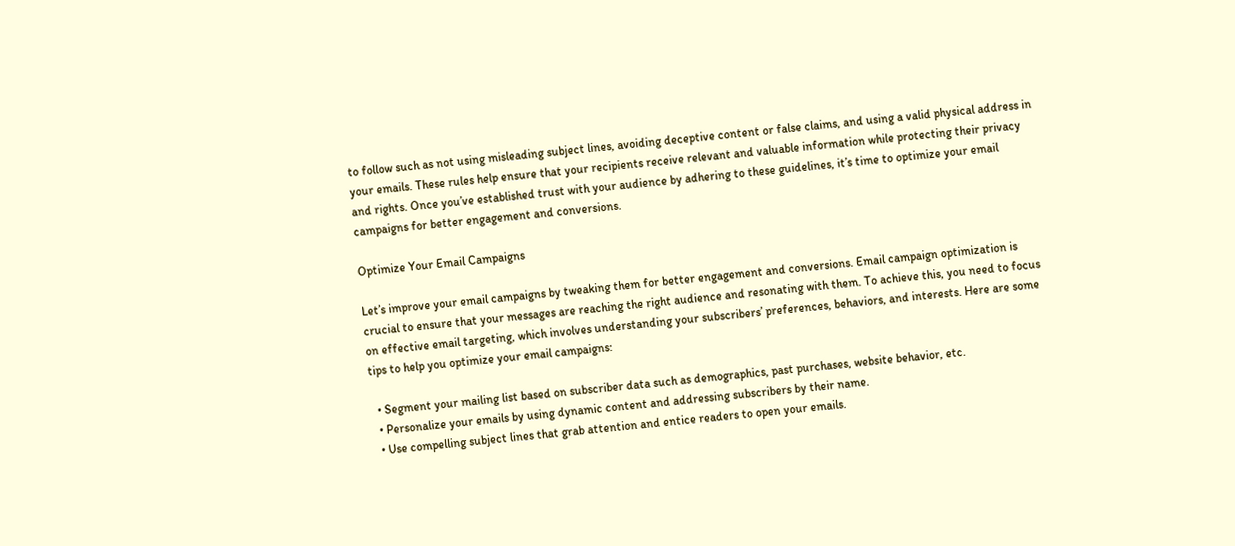to follow such as not using misleading subject lines, avoiding deceptive content or false claims, and using a valid physical address in your emails. These rules help ensure that your recipients receive relevant and valuable information while protecting their privacy and rights. Once you’ve established trust with your audience by adhering to these guidelines, it’s time to optimize your email campaigns for better engagement and conversions.

Optimize Your Email Campaigns

Let’s improve your email campaigns by tweaking them for better engagement and conversions. Email campaign optimization is crucial to ensure that your messages are reaching the right audience and resonating with them. To achieve this, you need to focus on effective email targeting, which involves understanding your subscribers’ preferences, behaviors, and interests. Here are some tips to help you optimize your email campaigns:

  • Segment your mailing list based on subscriber data such as demographics, past purchases, website behavior, etc.
  • Personalize your emails by using dynamic content and addressing subscribers by their name.
  • Use compelling subject lines that grab attention and entice readers to open your emails.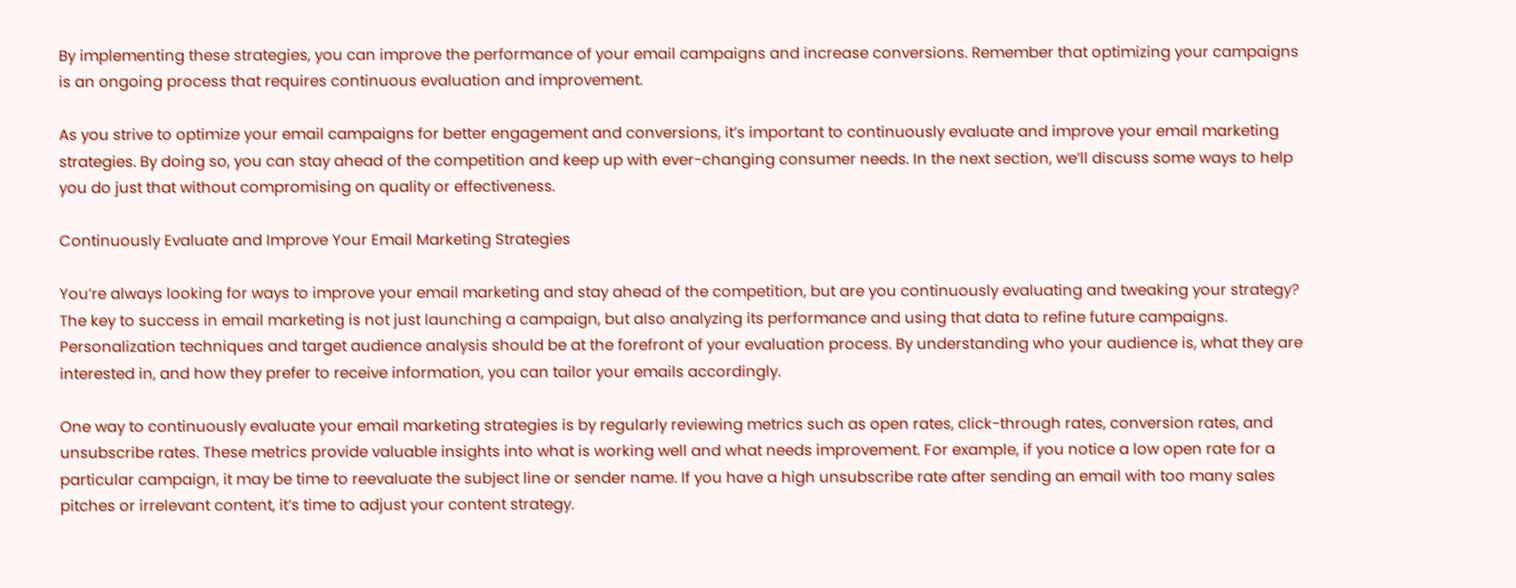By implementing these strategies, you can improve the performance of your email campaigns and increase conversions. Remember that optimizing your campaigns is an ongoing process that requires continuous evaluation and improvement.

As you strive to optimize your email campaigns for better engagement and conversions, it’s important to continuously evaluate and improve your email marketing strategies. By doing so, you can stay ahead of the competition and keep up with ever-changing consumer needs. In the next section, we’ll discuss some ways to help you do just that without compromising on quality or effectiveness.

Continuously Evaluate and Improve Your Email Marketing Strategies

You’re always looking for ways to improve your email marketing and stay ahead of the competition, but are you continuously evaluating and tweaking your strategy? The key to success in email marketing is not just launching a campaign, but also analyzing its performance and using that data to refine future campaigns. Personalization techniques and target audience analysis should be at the forefront of your evaluation process. By understanding who your audience is, what they are interested in, and how they prefer to receive information, you can tailor your emails accordingly.

One way to continuously evaluate your email marketing strategies is by regularly reviewing metrics such as open rates, click-through rates, conversion rates, and unsubscribe rates. These metrics provide valuable insights into what is working well and what needs improvement. For example, if you notice a low open rate for a particular campaign, it may be time to reevaluate the subject line or sender name. If you have a high unsubscribe rate after sending an email with too many sales pitches or irrelevant content, it’s time to adjust your content strategy.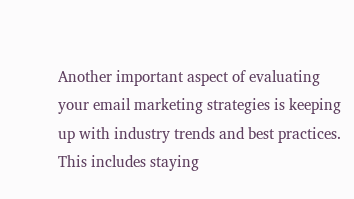Another important aspect of evaluating your email marketing strategies is keeping up with industry trends and best practices. This includes staying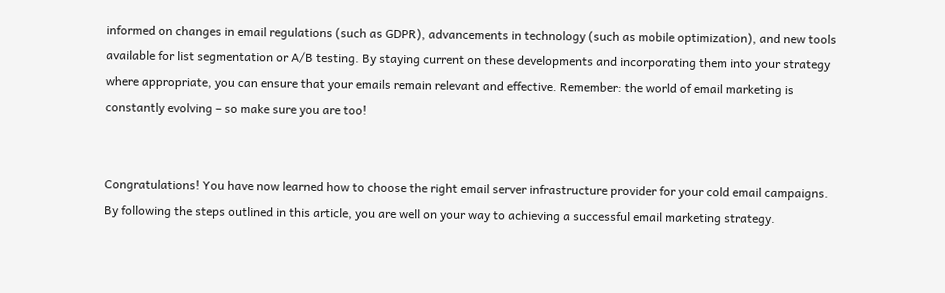informed on changes in email regulations (such as GDPR), advancements in technology (such as mobile optimization), and new tools available for list segmentation or A/B testing. By staying current on these developments and incorporating them into your strategy where appropriate, you can ensure that your emails remain relevant and effective. Remember: the world of email marketing is constantly evolving – so make sure you are too!


Congratulations! You have now learned how to choose the right email server infrastructure provider for your cold email campaigns. By following the steps outlined in this article, you are well on your way to achieving a successful email marketing strategy.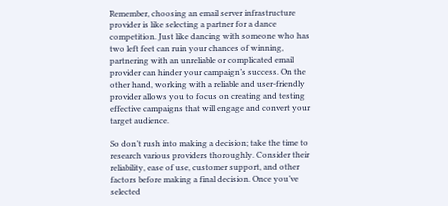Remember, choosing an email server infrastructure provider is like selecting a partner for a dance competition. Just like dancing with someone who has two left feet can ruin your chances of winning, partnering with an unreliable or complicated email provider can hinder your campaign’s success. On the other hand, working with a reliable and user-friendly provider allows you to focus on creating and testing effective campaigns that will engage and convert your target audience.

So don’t rush into making a decision; take the time to research various providers thoroughly. Consider their reliability, ease of use, customer support, and other factors before making a final decision. Once you’ve selected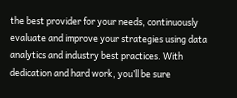the best provider for your needs, continuously evaluate and improve your strategies using data analytics and industry best practices. With dedication and hard work, you’ll be sure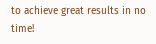to achieve great results in no time!